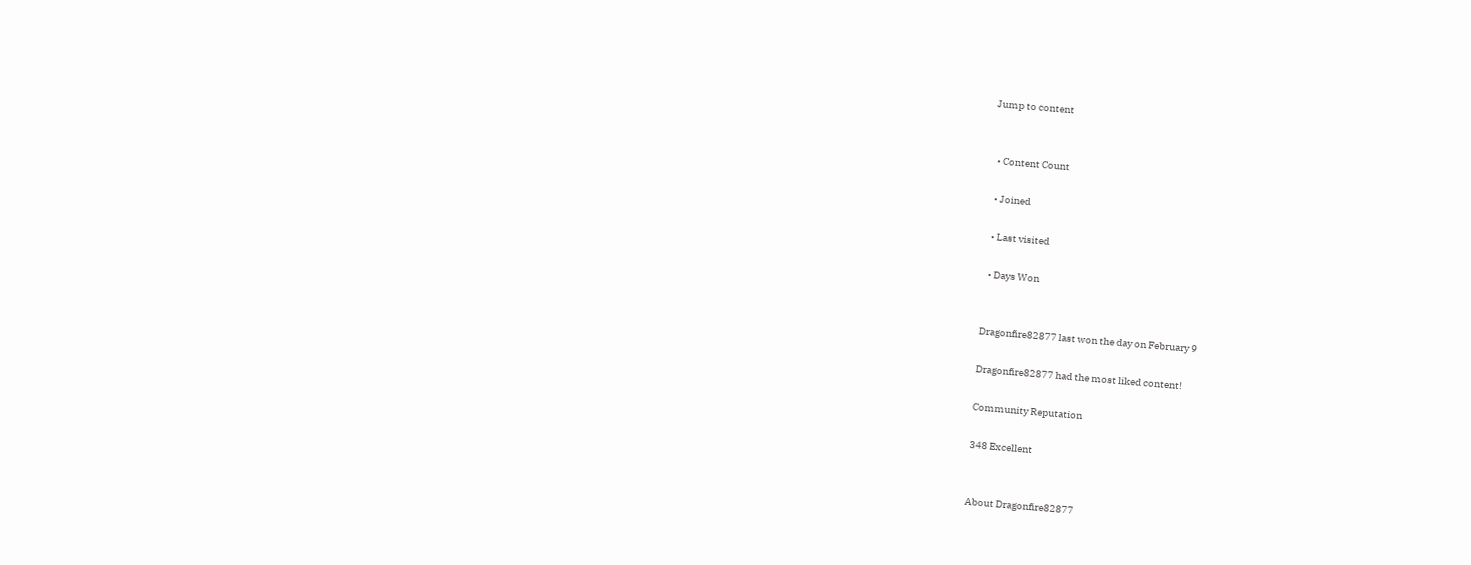Jump to content


  • Content Count

  • Joined

  • Last visited

  • Days Won


Dragonfire82877 last won the day on February 9

Dragonfire82877 had the most liked content!

Community Reputation

348 Excellent


About Dragonfire82877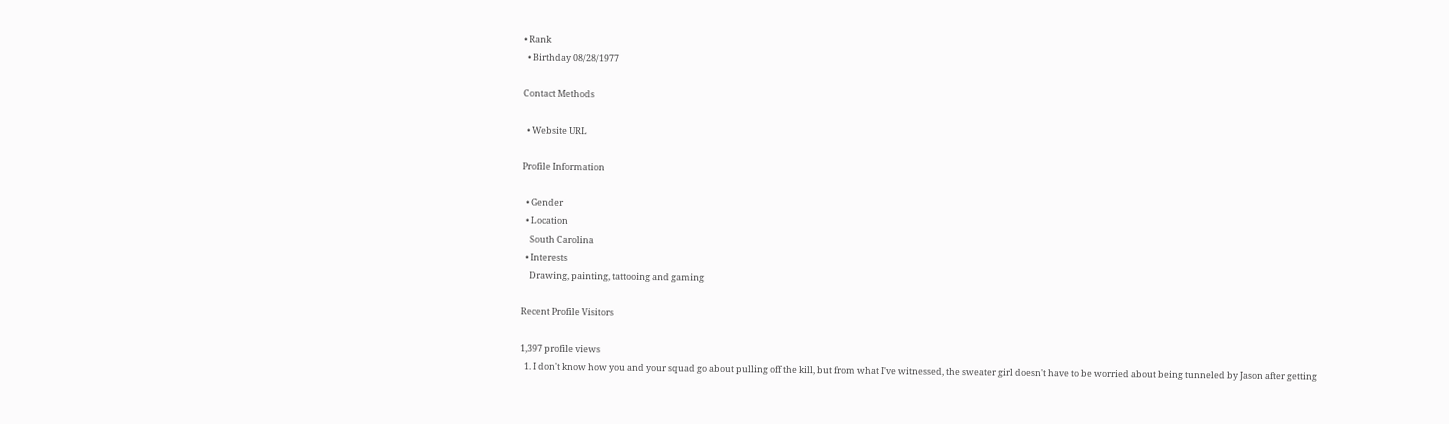• Rank
  • Birthday 08/28/1977

Contact Methods

  • Website URL

Profile Information

  • Gender
  • Location
    South Carolina
  • Interests
    Drawing, painting, tattooing and gaming

Recent Profile Visitors

1,397 profile views
  1. I don't know how you and your squad go about pulling off the kill, but from what I've witnessed, the sweater girl doesn't have to be worried about being tunneled by Jason after getting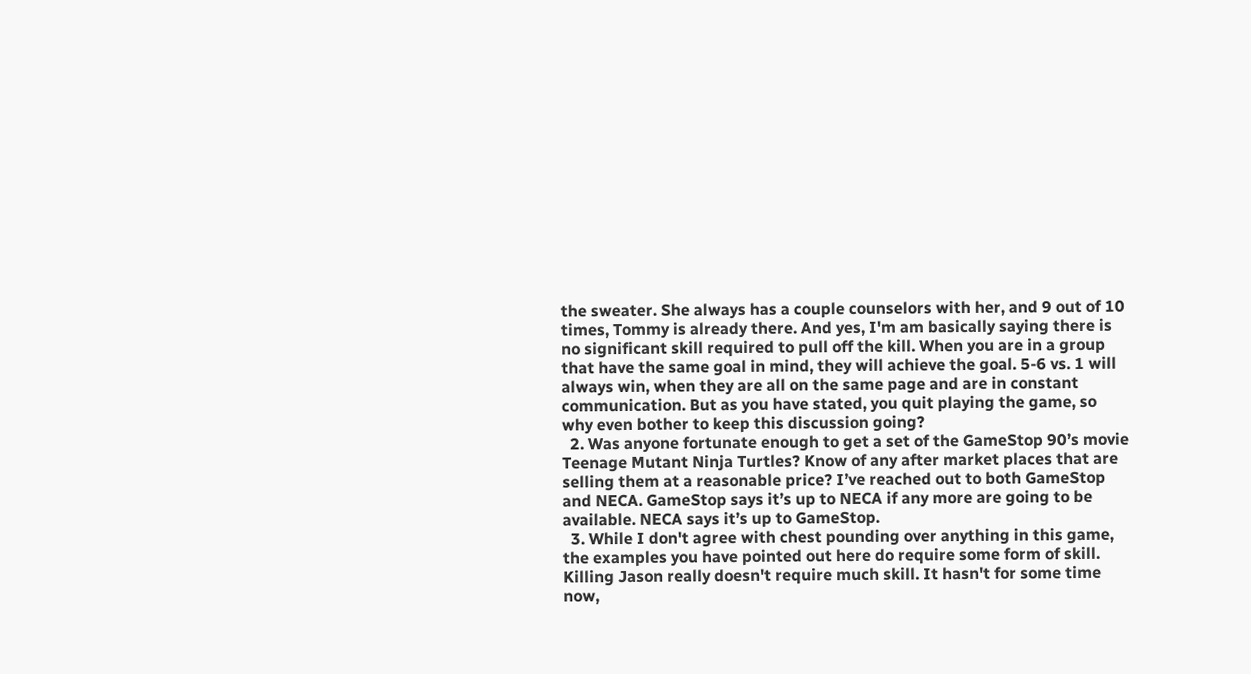the sweater. She always has a couple counselors with her, and 9 out of 10 times, Tommy is already there. And yes, I'm am basically saying there is no significant skill required to pull off the kill. When you are in a group that have the same goal in mind, they will achieve the goal. 5-6 vs. 1 will always win, when they are all on the same page and are in constant communication. But as you have stated, you quit playing the game, so why even bother to keep this discussion going?
  2. Was anyone fortunate enough to get a set of the GameStop 90’s movie Teenage Mutant Ninja Turtles? Know of any after market places that are selling them at a reasonable price? I’ve reached out to both GameStop and NECA. GameStop says it’s up to NECA if any more are going to be available. NECA says it’s up to GameStop.
  3. While I don't agree with chest pounding over anything in this game, the examples you have pointed out here do require some form of skill. Killing Jason really doesn't require much skill. It hasn't for some time now,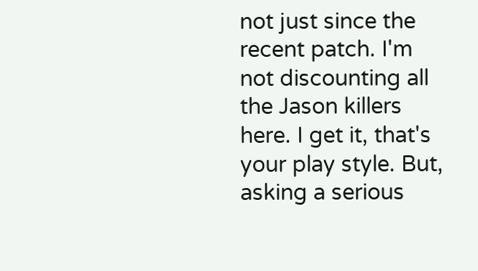not just since the recent patch. I'm not discounting all the Jason killers here. I get it, that's your play style. But, asking a serious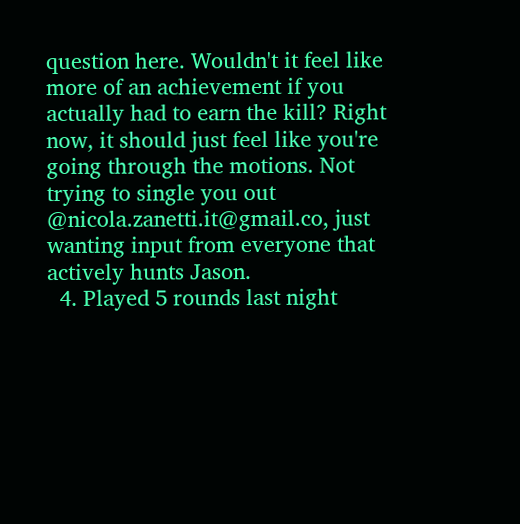question here. Wouldn't it feel like more of an achievement if you actually had to earn the kill? Right now, it should just feel like you're going through the motions. Not trying to single you out @nicola.zanetti.it@gmail.co, just wanting input from everyone that actively hunts Jason.
  4. Played 5 rounds last night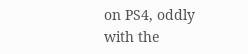on PS4, oddly with the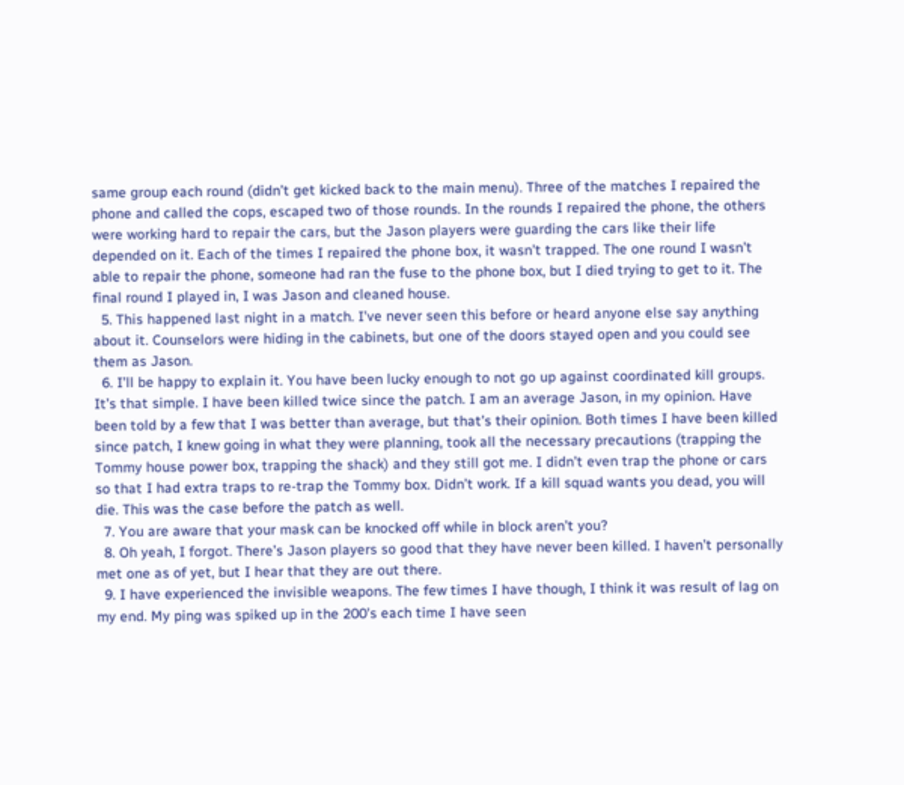same group each round (didn’t get kicked back to the main menu). Three of the matches I repaired the phone and called the cops, escaped two of those rounds. In the rounds I repaired the phone, the others were working hard to repair the cars, but the Jason players were guarding the cars like their life depended on it. Each of the times I repaired the phone box, it wasn’t trapped. The one round I wasn’t able to repair the phone, someone had ran the fuse to the phone box, but I died trying to get to it. The final round I played in, I was Jason and cleaned house.
  5. This happened last night in a match. I’ve never seen this before or heard anyone else say anything about it. Counselors were hiding in the cabinets, but one of the doors stayed open and you could see them as Jason.
  6. I’ll be happy to explain it. You have been lucky enough to not go up against coordinated kill groups. It’s that simple. I have been killed twice since the patch. I am an average Jason, in my opinion. Have been told by a few that I was better than average, but that’s their opinion. Both times I have been killed since patch, I knew going in what they were planning, took all the necessary precautions (trapping the Tommy house power box, trapping the shack) and they still got me. I didn’t even trap the phone or cars so that I had extra traps to re-trap the Tommy box. Didn’t work. If a kill squad wants you dead, you will die. This was the case before the patch as well.
  7. You are aware that your mask can be knocked off while in block aren’t you?
  8. Oh yeah, I forgot. There’s Jason players so good that they have never been killed. I haven’t personally met one as of yet, but I hear that they are out there.
  9. I have experienced the invisible weapons. The few times I have though, I think it was result of lag on my end. My ping was spiked up in the 200’s each time I have seen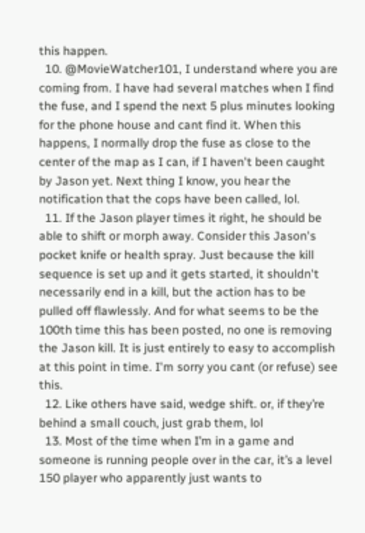this happen.
  10. @MovieWatcher101, I understand where you are coming from. I have had several matches when I find the fuse, and I spend the next 5 plus minutes looking for the phone house and cant find it. When this happens, I normally drop the fuse as close to the center of the map as I can, if I haven't been caught by Jason yet. Next thing I know, you hear the notification that the cops have been called, lol.
  11. If the Jason player times it right, he should be able to shift or morph away. Consider this Jason's pocket knife or health spray. Just because the kill sequence is set up and it gets started, it shouldn't necessarily end in a kill, but the action has to be pulled off flawlessly. And for what seems to be the 100th time this has been posted, no one is removing the Jason kill. It is just entirely to easy to accomplish at this point in time. I'm sorry you cant (or refuse) see this.
  12. Like others have said, wedge shift. or, if they’re behind a small couch, just grab them, lol
  13. Most of the time when I’m in a game and someone is running people over in the car, it’s a level 150 player who apparently just wants to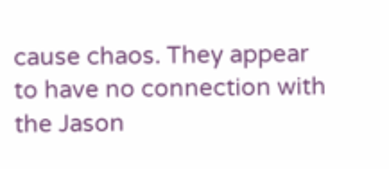cause chaos. They appear to have no connection with the Jason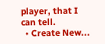player, that I can tell.
  • Create New...